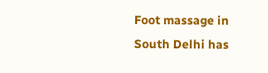Foot massage in South Delhi has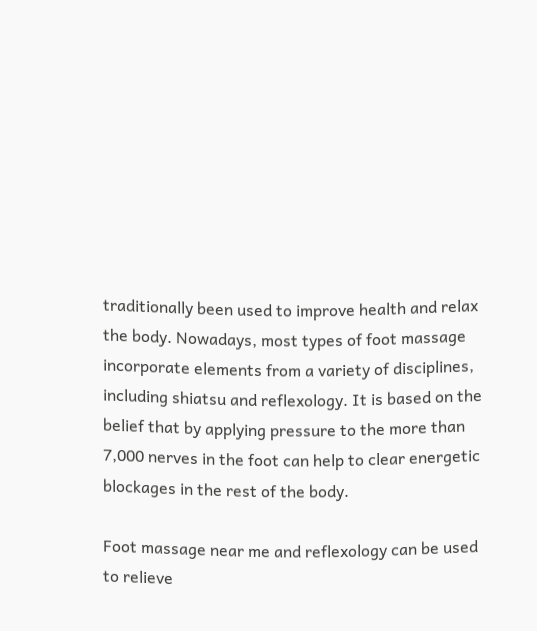traditionally been used to improve health and relax the body. Nowadays, most types of foot massage incorporate elements from a variety of disciplines, including shiatsu and reflexology. It is based on the belief that by applying pressure to the more than 7,000 nerves in the foot can help to clear energetic blockages in the rest of the body.

Foot massage near me and reflexology can be used to relieve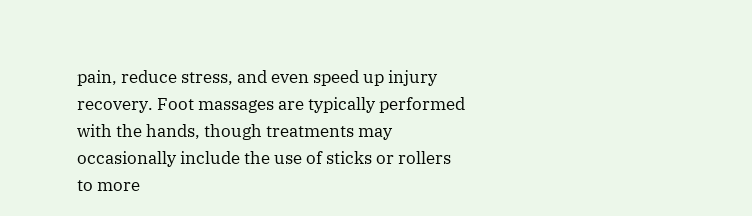pain, reduce stress, and even speed up injury recovery. Foot massages are typically performed with the hands, though treatments may occasionally include the use of sticks or rollers to more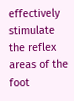effectively stimulate the reflex areas of the foot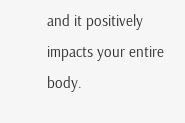and it positively impacts your entire body.